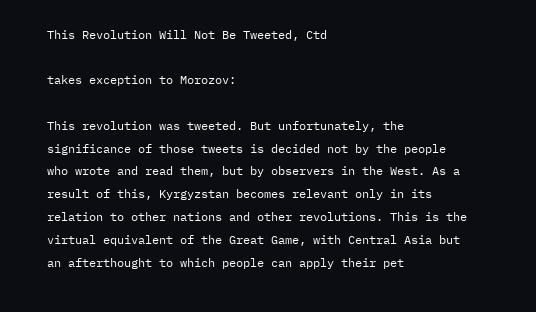This Revolution Will Not Be Tweeted, Ctd

takes exception to Morozov:

This revolution was tweeted. But unfortunately, the significance of those tweets is decided not by the people who wrote and read them, but by observers in the West. As a result of this, Kyrgyzstan becomes relevant only in its relation to other nations and other revolutions. This is the virtual equivalent of the Great Game, with Central Asia but an afterthought to which people can apply their pet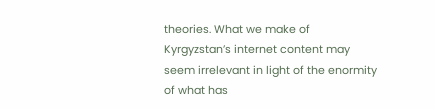theories. What we make of Kyrgyzstan’s internet content may seem irrelevant in light of the enormity of what has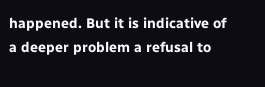happened. But it is indicative of a deeper problem a refusal to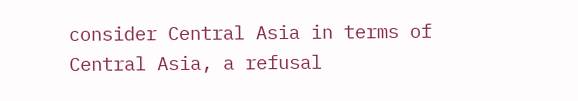consider Central Asia in terms of Central Asia, a refusal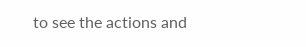to see the actions and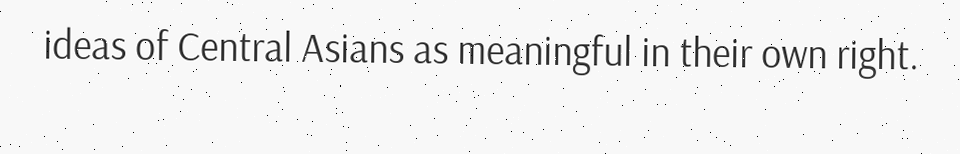ideas of Central Asians as meaningful in their own right.